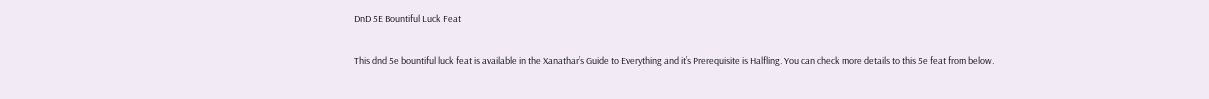DnD 5E Bountiful Luck Feat

This dnd 5e bountiful luck feat is available in the Xanathar’s Guide to Everything and it’s Prerequisite is Halfling. You can check more details to this 5e feat from below.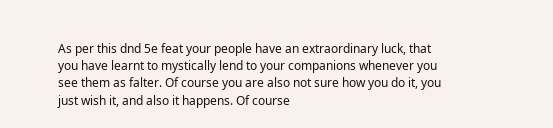As per this dnd 5e feat your people have an extraordinary luck, that you have learnt to mystically lend to your companions whenever you see them as falter. Of course you are also not sure how you do it, you just wish it, and also it happens. Of course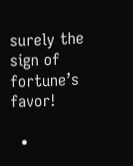surely the sign of fortune’s favor!

  •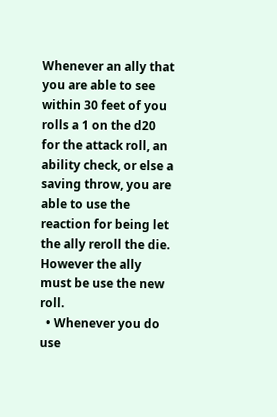Whenever an ally that you are able to see within 30 feet of you rolls a 1 on the d20 for the attack roll, an ability check, or else a saving throw, you are able to use the reaction for being let the ally reroll the die. However the ally must be use the new roll.
  • Whenever you do use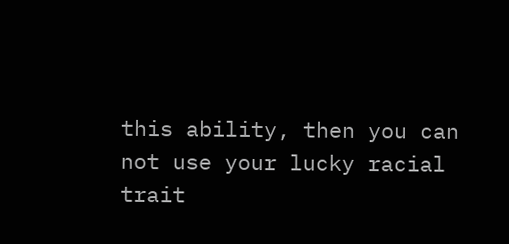this ability, then you can not use your lucky racial trait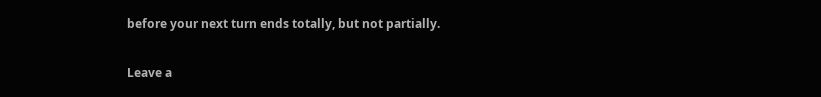before your next turn ends totally, but not partially.

Leave a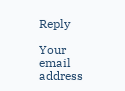Reply

Your email address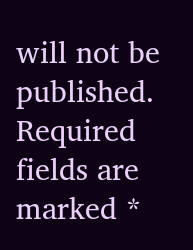will not be published. Required fields are marked *